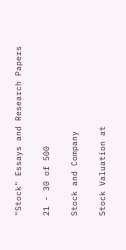"Stock" Essays and Research Papers

21 - 30 of 500

Stock and Company

Stock Valuation at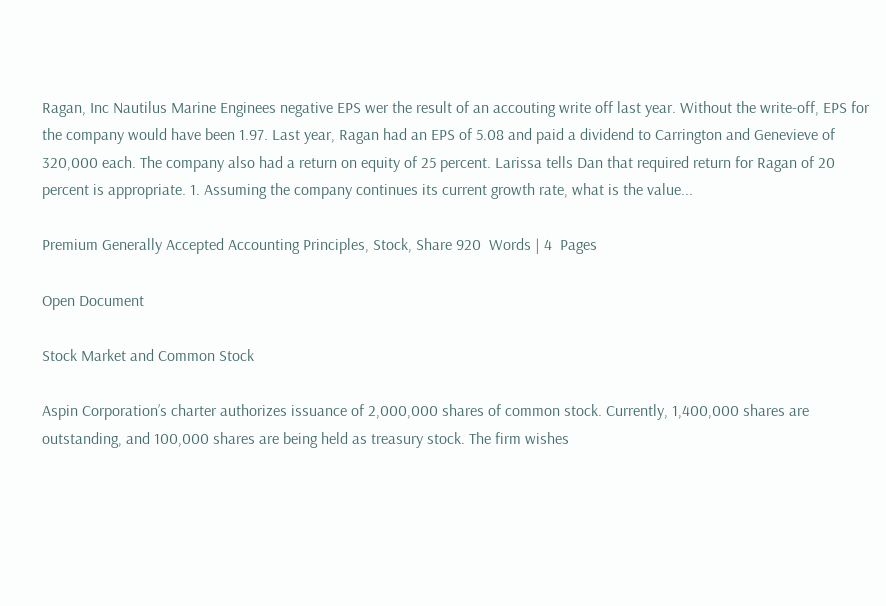Ragan, Inc Nautilus Marine Enginees negative EPS wer the result of an accouting write off last year. Without the write-off, EPS for the company would have been 1.97. Last year, Ragan had an EPS of 5.08 and paid a dividend to Carrington and Genevieve of 320,000 each. The company also had a return on equity of 25 percent. Larissa tells Dan that required return for Ragan of 20 percent is appropriate. 1. Assuming the company continues its current growth rate, what is the value...

Premium Generally Accepted Accounting Principles, Stock, Share 920  Words | 4  Pages

Open Document

Stock Market and Common Stock

Aspin Corporation’s charter authorizes issuance of 2,000,000 shares of common stock. Currently, 1,400,000 shares are outstanding, and 100,000 shares are being held as treasury stock. The firm wishes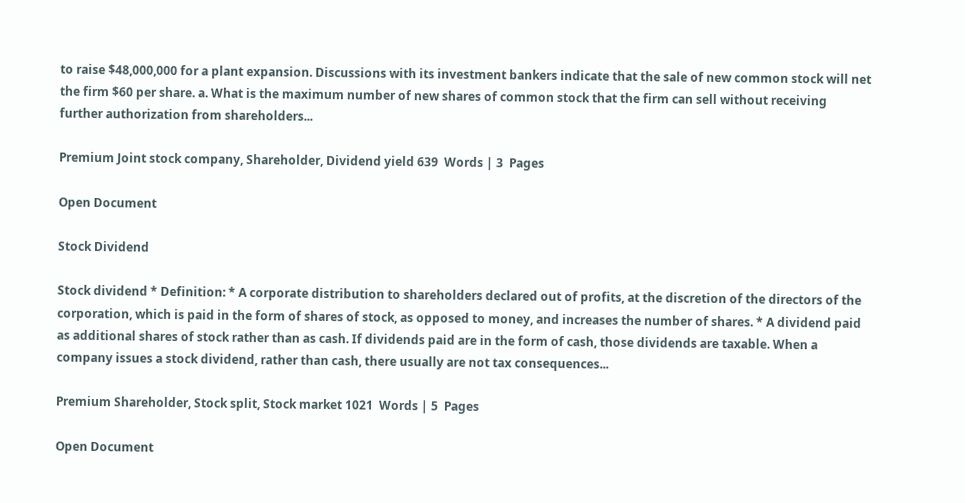to raise $48,000,000 for a plant expansion. Discussions with its investment bankers indicate that the sale of new common stock will net the firm $60 per share. a. What is the maximum number of new shares of common stock that the firm can sell without receiving further authorization from shareholders...

Premium Joint stock company, Shareholder, Dividend yield 639  Words | 3  Pages

Open Document

Stock Dividend

Stock dividend * Definition: * A corporate distribution to shareholders declared out of profits, at the discretion of the directors of the corporation, which is paid in the form of shares of stock, as opposed to money, and increases the number of shares. * A dividend paid as additional shares of stock rather than as cash. If dividends paid are in the form of cash, those dividends are taxable. When a company issues a stock dividend, rather than cash, there usually are not tax consequences...

Premium Shareholder, Stock split, Stock market 1021  Words | 5  Pages

Open Document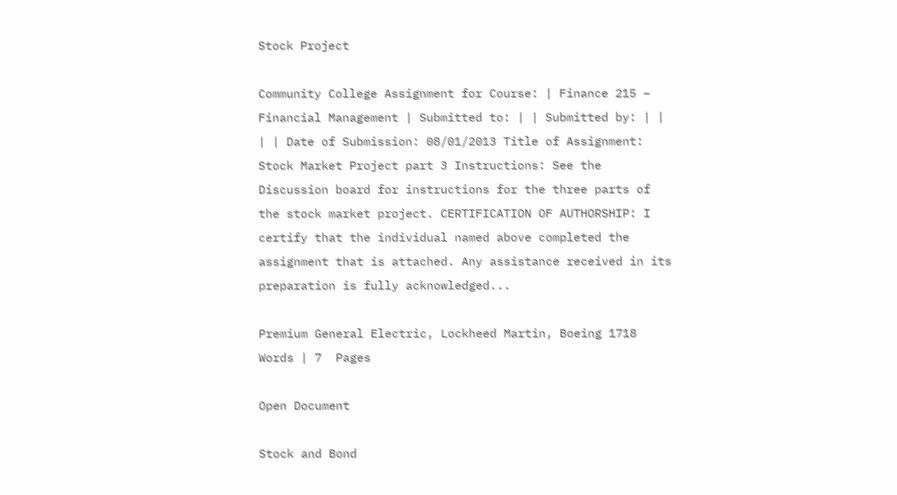Stock Project

Community College Assignment for Course: | Finance 215 – Financial Management | Submitted to: | | Submitted by: | | | | Date of Submission: 08/01/2013 Title of Assignment: Stock Market Project part 3 Instructions: See the Discussion board for instructions for the three parts of the stock market project. CERTIFICATION OF AUTHORSHIP: I certify that the individual named above completed the assignment that is attached. Any assistance received in its preparation is fully acknowledged...

Premium General Electric, Lockheed Martin, Boeing 1718  Words | 7  Pages

Open Document

Stock and Bond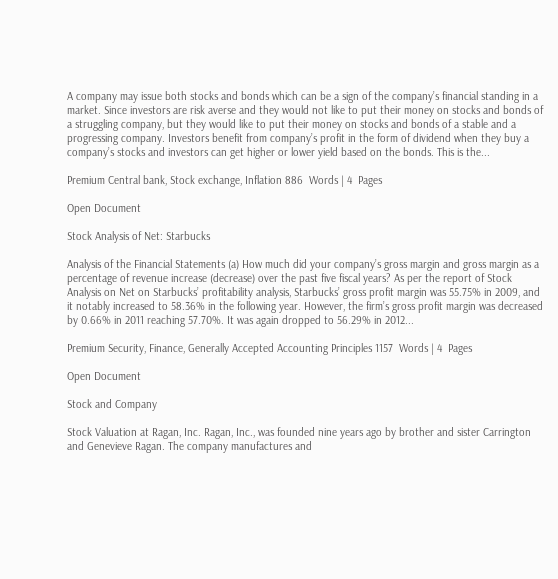A company may issue both stocks and bonds which can be a sign of the company’s financial standing in a market. Since investors are risk averse and they would not like to put their money on stocks and bonds of a struggling company, but they would like to put their money on stocks and bonds of a stable and a progressing company. Investors benefit from company’s profit in the form of dividend when they buy a company’s stocks and investors can get higher or lower yield based on the bonds. This is the...

Premium Central bank, Stock exchange, Inflation 886  Words | 4  Pages

Open Document

Stock Analysis of Net: Starbucks

Analysis of the Financial Statements (a) How much did your company’s gross margin and gross margin as a percentage of revenue increase (decrease) over the past five fiscal years? As per the report of Stock Analysis on Net on Starbucks’ profitability analysis, Starbucks’ gross profit margin was 55.75% in 2009, and it notably increased to 58.36% in the following year. However, the firm’s gross profit margin was decreased by 0.66% in 2011 reaching 57.70%. It was again dropped to 56.29% in 2012...

Premium Security, Finance, Generally Accepted Accounting Principles 1157  Words | 4  Pages

Open Document

Stock and Company

Stock Valuation at Ragan, Inc. Ragan, Inc., was founded nine years ago by brother and sister Carrington and Genevieve Ragan. The company manufactures and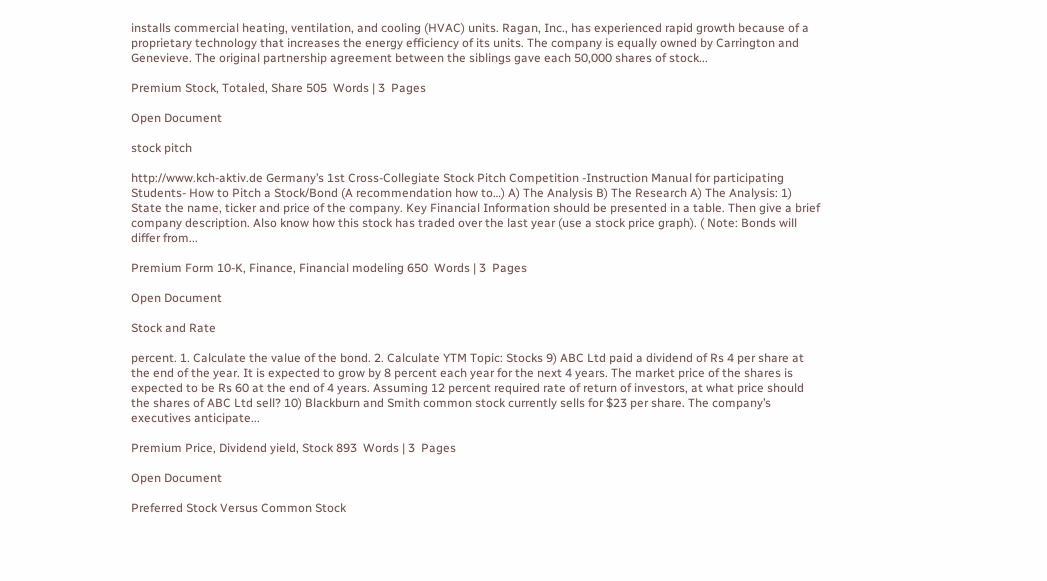installs commercial heating, ventilation, and cooling (HVAC) units. Ragan, Inc., has experienced rapid growth because of a proprietary technology that increases the energy efficiency of its units. The company is equally owned by Carrington and Genevieve. The original partnership agreement between the siblings gave each 50,000 shares of stock...

Premium Stock, Totaled, Share 505  Words | 3  Pages

Open Document

stock pitch

http://www.kch-aktiv.de Germany’s 1st Cross-Collegiate Stock Pitch Competition -Instruction Manual for participating Students- How to Pitch a Stock/Bond (A recommendation how to…) A) The Analysis B) The Research A) The Analysis: 1) State the name, ticker and price of the company. Key Financial Information should be presented in a table. Then give a brief company description. Also know how this stock has traded over the last year (use a stock price graph). ( Note: Bonds will differ from...

Premium Form 10-K, Finance, Financial modeling 650  Words | 3  Pages

Open Document

Stock and Rate

percent. 1. Calculate the value of the bond. 2. Calculate YTM Topic: Stocks 9) ABC Ltd paid a dividend of Rs 4 per share at the end of the year. It is expected to grow by 8 percent each year for the next 4 years. The market price of the shares is expected to be Rs 60 at the end of 4 years. Assuming 12 percent required rate of return of investors, at what price should the shares of ABC Ltd sell? 10) Blackburn and Smith common stock currently sells for $23 per share. The company’s executives anticipate...

Premium Price, Dividend yield, Stock 893  Words | 3  Pages

Open Document

Preferred Stock Versus Common Stock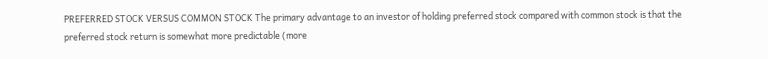PREFERRED STOCK VERSUS COMMON STOCK The primary advantage to an investor of holding preferred stock compared with common stock is that the preferred stock return is somewhat more predictable (more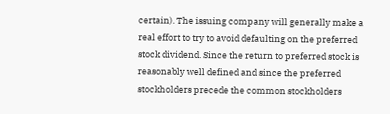certain). The issuing company will generally make a real effort to try to avoid defaulting on the preferred stock dividend. Since the return to preferred stock is reasonably well defined and since the preferred stockholders precede the common stockholders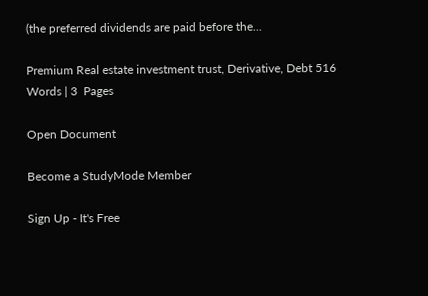(the preferred dividends are paid before the...

Premium Real estate investment trust, Derivative, Debt 516  Words | 3  Pages

Open Document

Become a StudyMode Member

Sign Up - It's Free